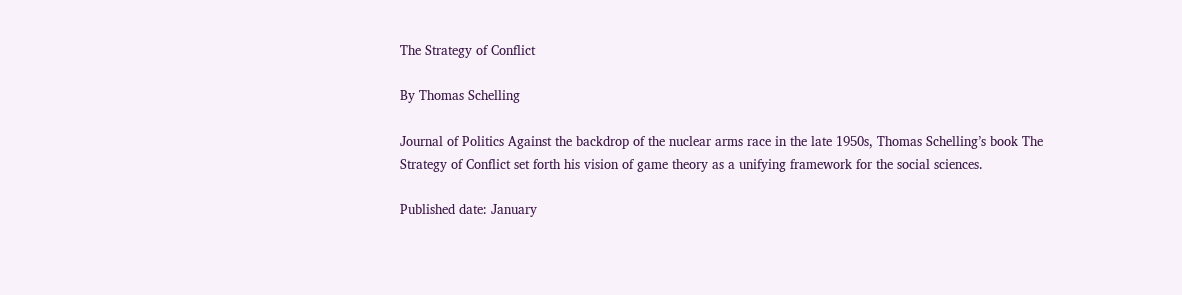The Strategy of Conflict

By Thomas Schelling

Journal of Politics Against the backdrop of the nuclear arms race in the late 1950s, Thomas Schelling’s book The Strategy of Conflict set forth his vision of game theory as a unifying framework for the social sciences.

Published date: January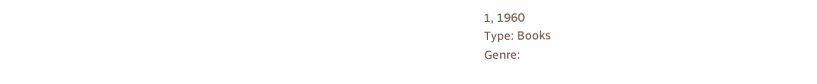1, 1960
Type: Books
Genre: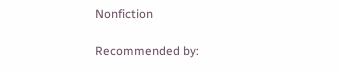Nonfiction

Recommended by: